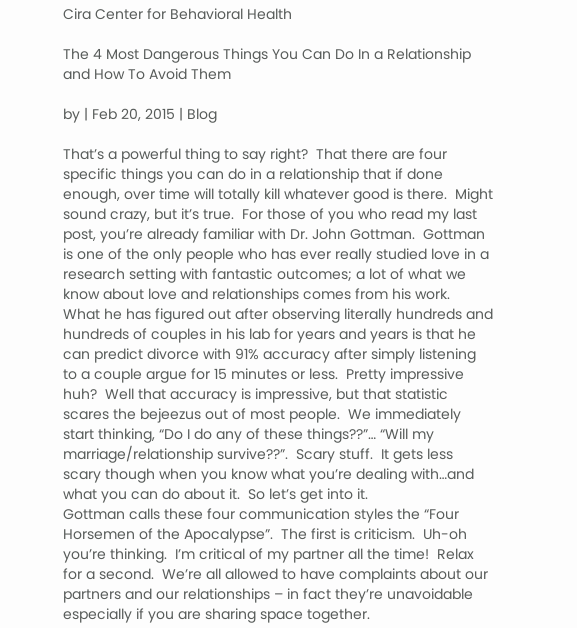Cira Center for Behavioral Health

The 4 Most Dangerous Things You Can Do In a Relationship and How To Avoid Them

by | Feb 20, 2015 | Blog

That’s a powerful thing to say right?  That there are four specific things you can do in a relationship that if done enough, over time will totally kill whatever good is there.  Might sound crazy, but it’s true.  For those of you who read my last post, you’re already familiar with Dr. John Gottman.  Gottman is one of the only people who has ever really studied love in a research setting with fantastic outcomes; a lot of what we know about love and relationships comes from his work.  What he has figured out after observing literally hundreds and hundreds of couples in his lab for years and years is that he can predict divorce with 91% accuracy after simply listening to a couple argue for 15 minutes or less.  Pretty impressive huh?  Well that accuracy is impressive, but that statistic scares the bejeezus out of most people.  We immediately start thinking, “Do I do any of these things??”… “Will my marriage/relationship survive??”.  Scary stuff.  It gets less scary though when you know what you’re dealing with…and what you can do about it.  So let’s get into it.
Gottman calls these four communication styles the “Four Horsemen of the Apocalypse”.  The first is criticism.  Uh-oh you’re thinking.  I’m critical of my partner all the time!  Relax for a second.  We’re all allowed to have complaints about our partners and our relationships – in fact they’re unavoidable especially if you are sharing space together.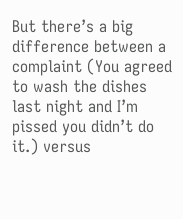But there’s a big difference between a complaint (You agreed to wash the dishes last night and I’m pissed you didn’t do it.) versus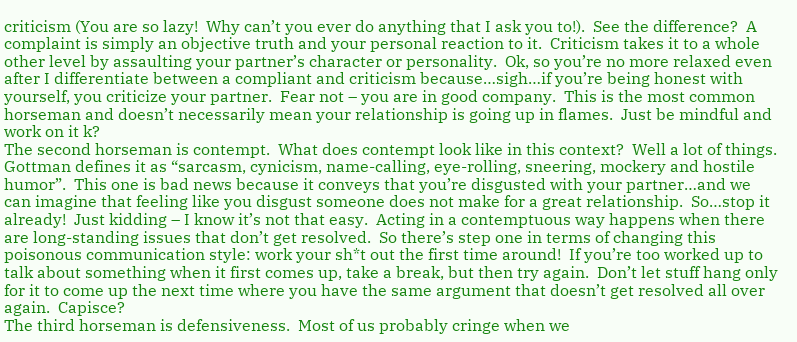criticism (You are so lazy!  Why can’t you ever do anything that I ask you to!).  See the difference?  A complaint is simply an objective truth and your personal reaction to it.  Criticism takes it to a whole other level by assaulting your partner’s character or personality.  Ok, so you’re no more relaxed even after I differentiate between a compliant and criticism because…sigh…if you’re being honest with yourself, you criticize your partner.  Fear not – you are in good company.  This is the most common horseman and doesn’t necessarily mean your relationship is going up in flames.  Just be mindful and work on it k?
The second horseman is contempt.  What does contempt look like in this context?  Well a lot of things.  Gottman defines it as “sarcasm, cynicism, name-calling, eye-rolling, sneering, mockery and hostile humor”.  This one is bad news because it conveys that you’re disgusted with your partner…and we can imagine that feeling like you disgust someone does not make for a great relationship.  So…stop it already!  Just kidding – I know it’s not that easy.  Acting in a contemptuous way happens when there are long-standing issues that don’t get resolved.  So there’s step one in terms of changing this poisonous communication style: work your sh*t out the first time around!  If you’re too worked up to talk about something when it first comes up, take a break, but then try again.  Don’t let stuff hang only for it to come up the next time where you have the same argument that doesn’t get resolved all over again.  Capisce?
The third horseman is defensiveness.  Most of us probably cringe when we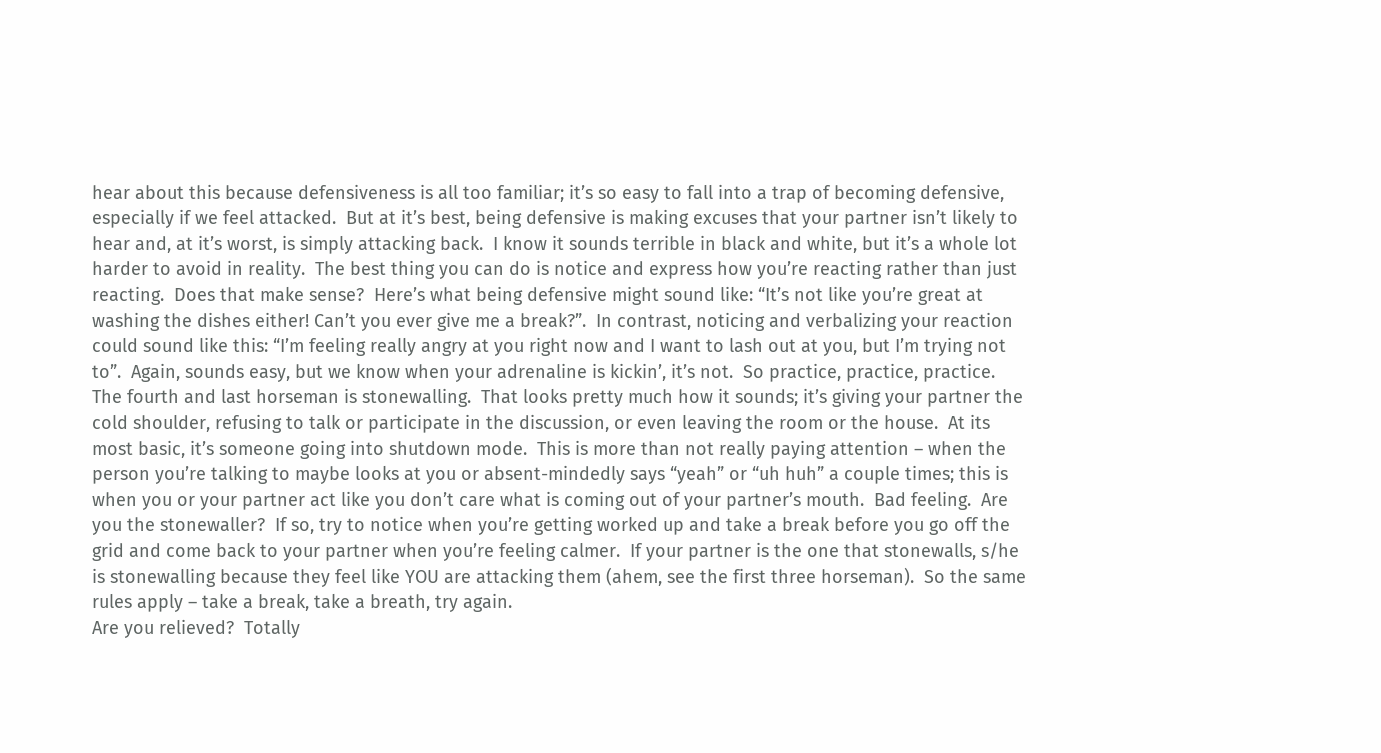hear about this because defensiveness is all too familiar; it’s so easy to fall into a trap of becoming defensive, especially if we feel attacked.  But at it’s best, being defensive is making excuses that your partner isn’t likely to hear and, at it’s worst, is simply attacking back.  I know it sounds terrible in black and white, but it’s a whole lot harder to avoid in reality.  The best thing you can do is notice and express how you’re reacting rather than just reacting.  Does that make sense?  Here’s what being defensive might sound like: “It’s not like you’re great at washing the dishes either! Can’t you ever give me a break?”.  In contrast, noticing and verbalizing your reaction could sound like this: “I’m feeling really angry at you right now and I want to lash out at you, but I’m trying not to”.  Again, sounds easy, but we know when your adrenaline is kickin’, it’s not.  So practice, practice, practice.
The fourth and last horseman is stonewalling.  That looks pretty much how it sounds; it’s giving your partner the cold shoulder, refusing to talk or participate in the discussion, or even leaving the room or the house.  At its most basic, it’s someone going into shutdown mode.  This is more than not really paying attention – when the person you’re talking to maybe looks at you or absent-mindedly says “yeah” or “uh huh” a couple times; this is when you or your partner act like you don’t care what is coming out of your partner’s mouth.  Bad feeling.  Are you the stonewaller?  If so, try to notice when you’re getting worked up and take a break before you go off the grid and come back to your partner when you’re feeling calmer.  If your partner is the one that stonewalls, s/he is stonewalling because they feel like YOU are attacking them (ahem, see the first three horseman).  So the same rules apply – take a break, take a breath, try again.
Are you relieved?  Totally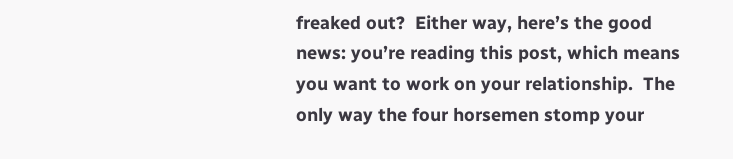freaked out?  Either way, here’s the good news: you’re reading this post, which means you want to work on your relationship.  The only way the four horsemen stomp your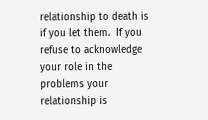relationship to death is if you let them.  If you refuse to acknowledge your role in the problems your relationship is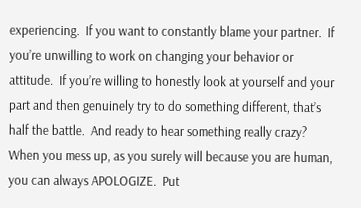experiencing.  If you want to constantly blame your partner.  If you’re unwilling to work on changing your behavior or attitude.  If you’re willing to honestly look at yourself and your part and then genuinely try to do something different, that’s half the battle.  And ready to hear something really crazy?  When you mess up, as you surely will because you are human, you can always APOLOGIZE.  Put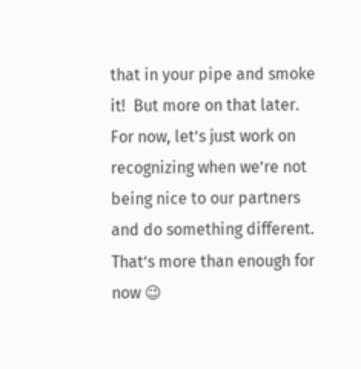that in your pipe and smoke it!  But more on that later.  For now, let’s just work on recognizing when we’re not being nice to our partners and do something different.  That’s more than enough for now 😉